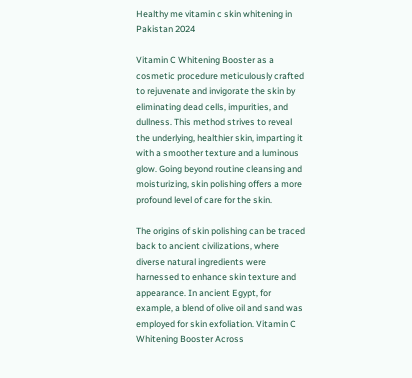Healthy me vitamin c skin whitening in Pakistan 2024

Vitamin C Whitening Booster as a cosmetic procedure meticulously crafted to rejuvenate and invigorate the skin by eliminating dead cells, impurities, and dullness. This method strives to reveal the underlying, healthier skin, imparting it with a smoother texture and a luminous glow. Going beyond routine cleansing and moisturizing, skin polishing offers a more profound level of care for the skin.

The origins of skin polishing can be traced back to ancient civilizations, where diverse natural ingredients were harnessed to enhance skin texture and appearance. In ancient Egypt, for example, a blend of olive oil and sand was employed for skin exfoliation. Vitamin C Whitening Booster Across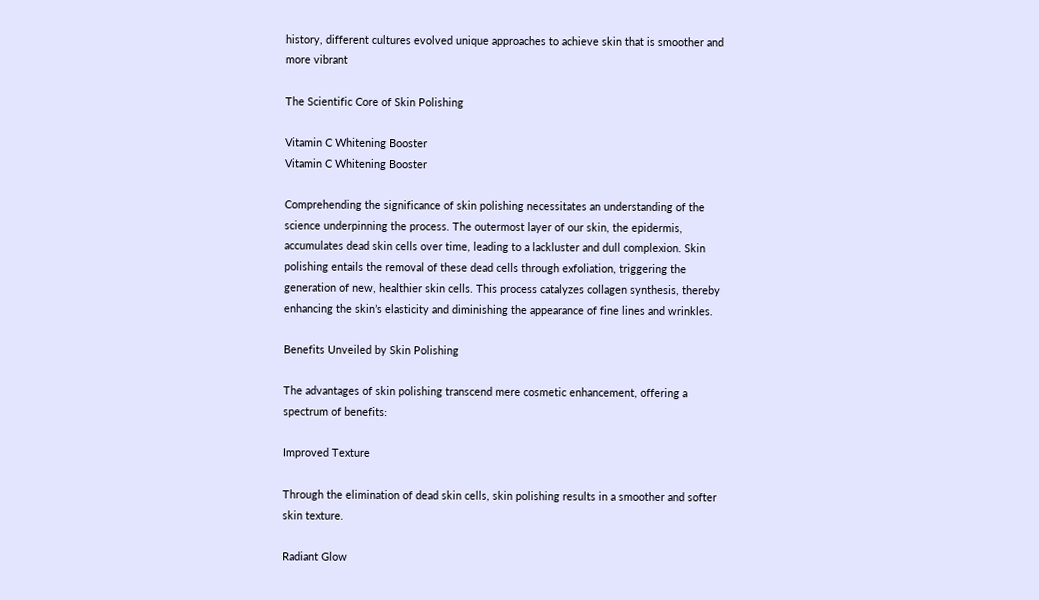history, different cultures evolved unique approaches to achieve skin that is smoother and more vibrant

The Scientific Core of Skin Polishing

Vitamin C Whitening Booster
Vitamin C Whitening Booster

Comprehending the significance of skin polishing necessitates an understanding of the science underpinning the process. The outermost layer of our skin, the epidermis, accumulates dead skin cells over time, leading to a lackluster and dull complexion. Skin polishing entails the removal of these dead cells through exfoliation, triggering the generation of new, healthier skin cells. This process catalyzes collagen synthesis, thereby enhancing the skin’s elasticity and diminishing the appearance of fine lines and wrinkles.

Benefits Unveiled by Skin Polishing

The advantages of skin polishing transcend mere cosmetic enhancement, offering a spectrum of benefits:

Improved Texture

Through the elimination of dead skin cells, skin polishing results in a smoother and softer skin texture.

Radiant Glow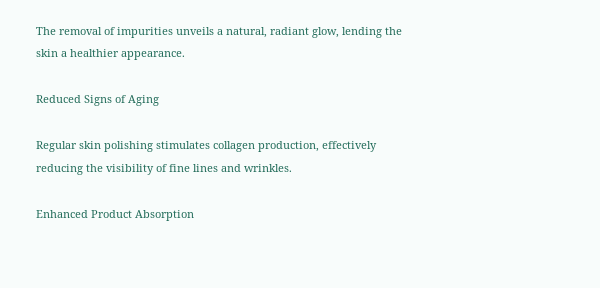The removal of impurities unveils a natural, radiant glow, lending the skin a healthier appearance.

Reduced Signs of Aging

Regular skin polishing stimulates collagen production, effectively reducing the visibility of fine lines and wrinkles.

Enhanced Product Absorption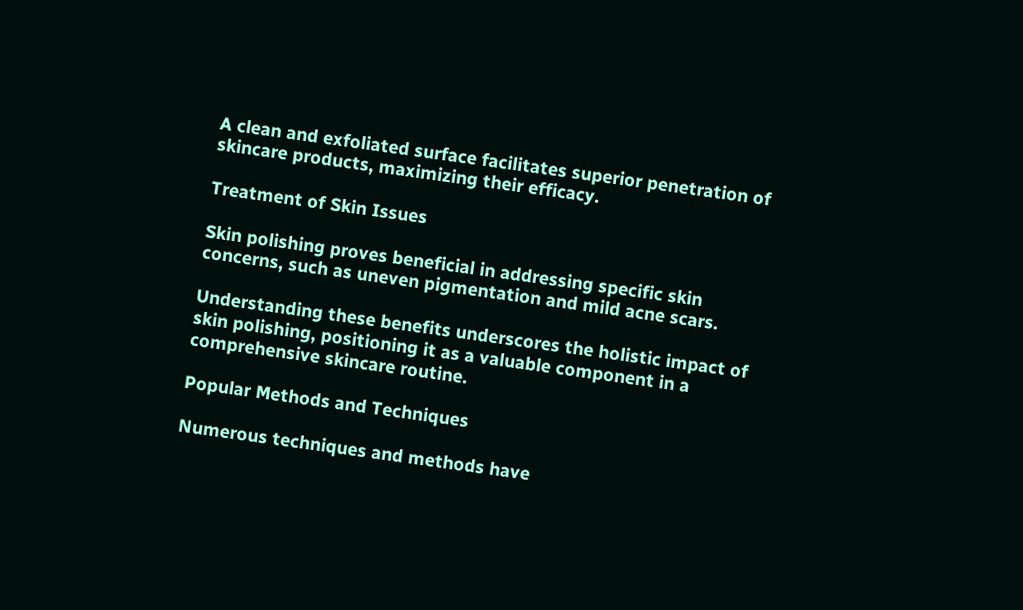A clean and exfoliated surface facilitates superior penetration of skincare products, maximizing their efficacy.

Treatment of Skin Issues

Skin polishing proves beneficial in addressing specific skin concerns, such as uneven pigmentation and mild acne scars.

Understanding these benefits underscores the holistic impact of skin polishing, positioning it as a valuable component in a comprehensive skincare routine.

Popular Methods and Techniques

Numerous techniques and methods have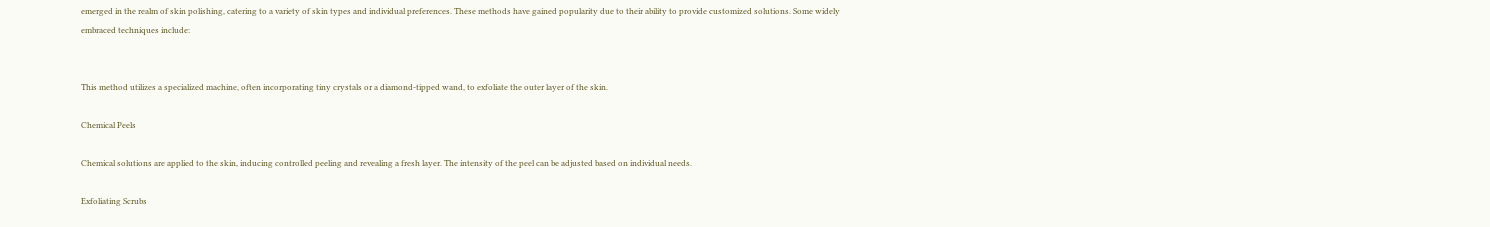emerged in the realm of skin polishing, catering to a variety of skin types and individual preferences. These methods have gained popularity due to their ability to provide customized solutions. Some widely embraced techniques include:


This method utilizes a specialized machine, often incorporating tiny crystals or a diamond-tipped wand, to exfoliate the outer layer of the skin.

Chemical Peels

Chemical solutions are applied to the skin, inducing controlled peeling and revealing a fresh layer. The intensity of the peel can be adjusted based on individual needs.

Exfoliating Scrubs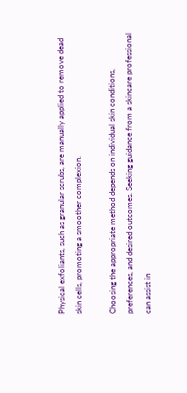Physical exfoliants, such as granular scrubs, are manually applied to remove dead skin cells, promoting a smoother complexion.

Choosing the appropriate method depends on individual skin conditions, preferences, and desired outcomes. Seeking guidance from a skincare professional can assist in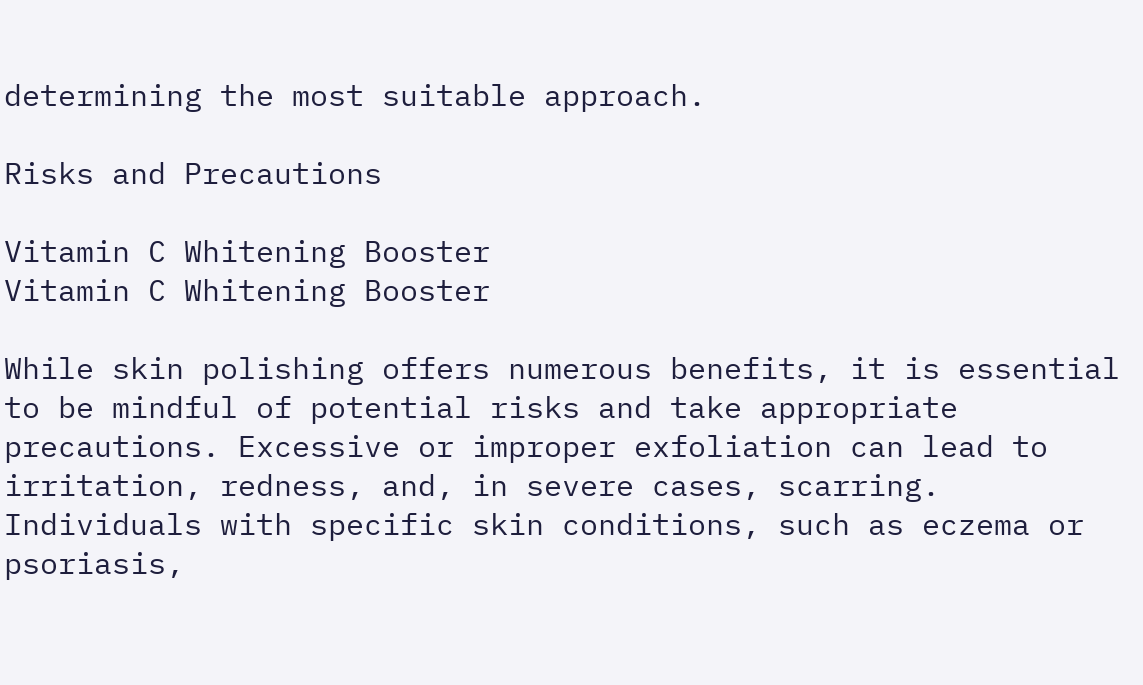determining the most suitable approach.

Risks and Precautions

Vitamin C Whitening Booster
Vitamin C Whitening Booster

While skin polishing offers numerous benefits, it is essential to be mindful of potential risks and take appropriate precautions. Excessive or improper exfoliation can lead to irritation, redness, and, in severe cases, scarring. Individuals with specific skin conditions, such as eczema or psoriasis,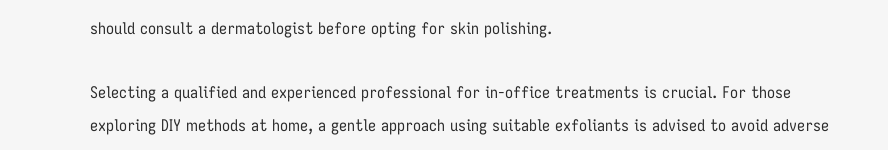should consult a dermatologist before opting for skin polishing.

Selecting a qualified and experienced professional for in-office treatments is crucial. For those exploring DIY methods at home, a gentle approach using suitable exfoliants is advised to avoid adverse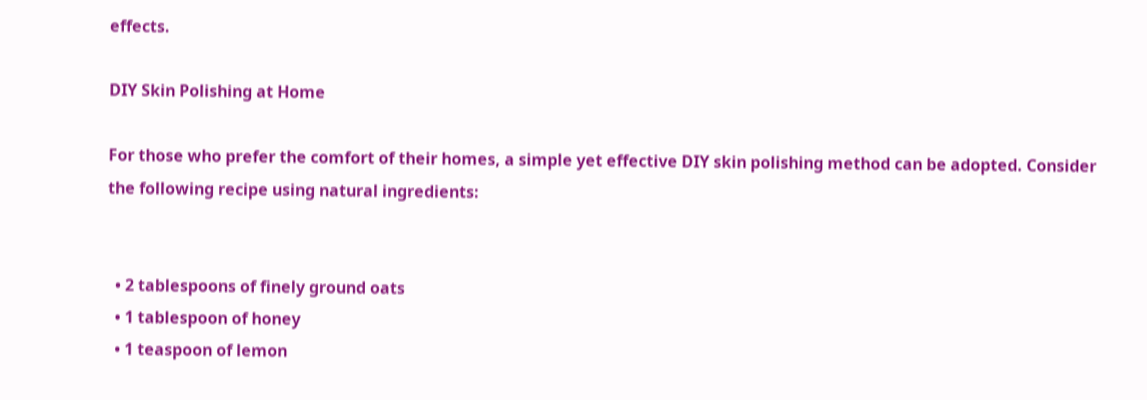effects.

DIY Skin Polishing at Home

For those who prefer the comfort of their homes, a simple yet effective DIY skin polishing method can be adopted. Consider the following recipe using natural ingredients:


  • 2 tablespoons of finely ground oats
  • 1 tablespoon of honey
  • 1 teaspoon of lemon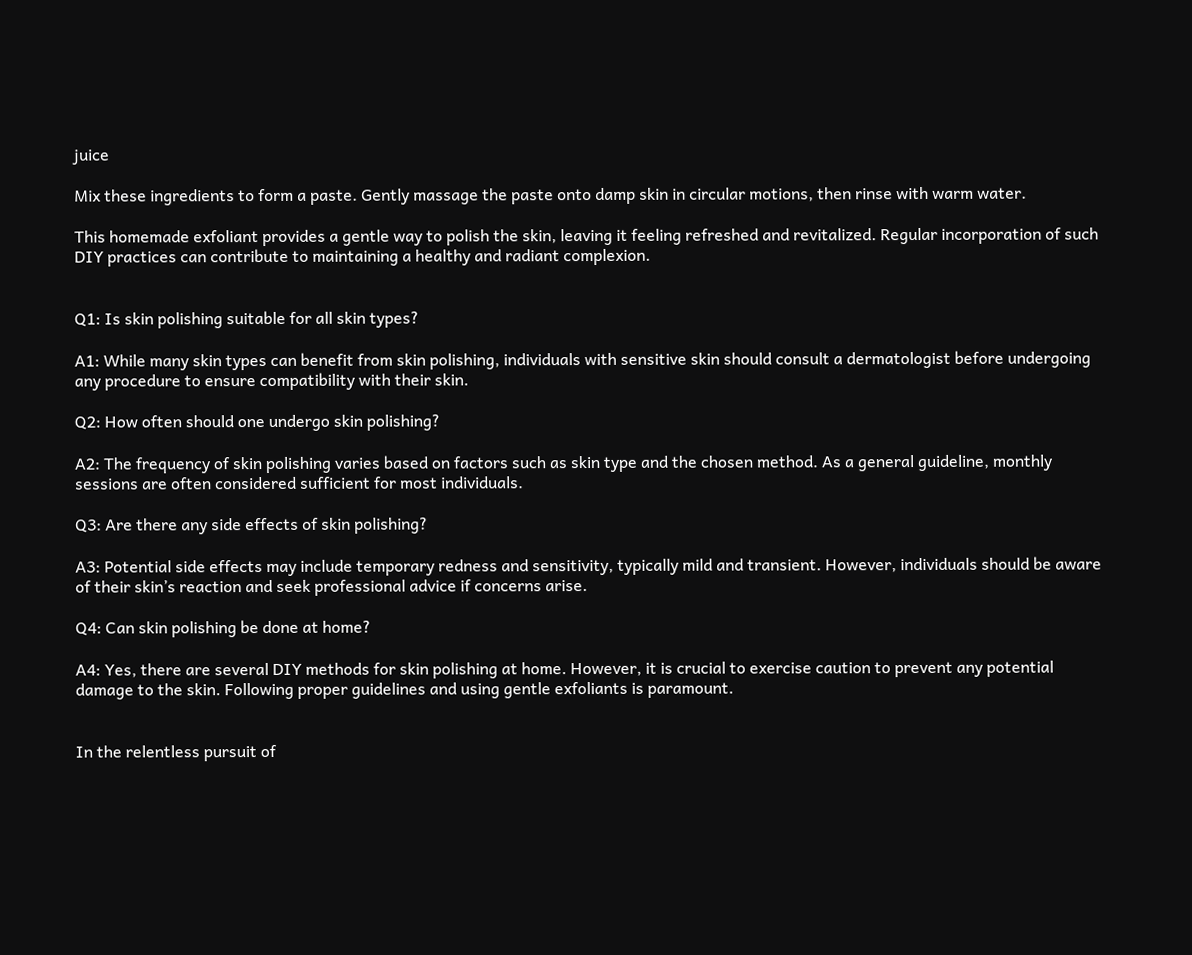juice

Mix these ingredients to form a paste. Gently massage the paste onto damp skin in circular motions, then rinse with warm water.

This homemade exfoliant provides a gentle way to polish the skin, leaving it feeling refreshed and revitalized. Regular incorporation of such DIY practices can contribute to maintaining a healthy and radiant complexion.


Q1: Is skin polishing suitable for all skin types?

A1: While many skin types can benefit from skin polishing, individuals with sensitive skin should consult a dermatologist before undergoing any procedure to ensure compatibility with their skin.

Q2: How often should one undergo skin polishing?

A2: The frequency of skin polishing varies based on factors such as skin type and the chosen method. As a general guideline, monthly sessions are often considered sufficient for most individuals.

Q3: Are there any side effects of skin polishing?

A3: Potential side effects may include temporary redness and sensitivity, typically mild and transient. However, individuals should be aware of their skin’s reaction and seek professional advice if concerns arise.

Q4: Can skin polishing be done at home?

A4: Yes, there are several DIY methods for skin polishing at home. However, it is crucial to exercise caution to prevent any potential damage to the skin. Following proper guidelines and using gentle exfoliants is paramount.


In the relentless pursuit of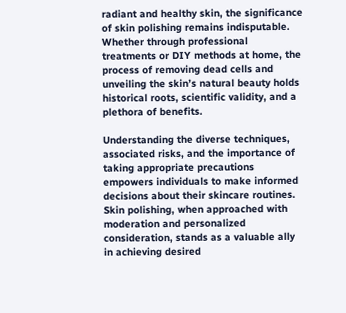radiant and healthy skin, the significance of skin polishing remains indisputable. Whether through professional treatments or DIY methods at home, the process of removing dead cells and unveiling the skin’s natural beauty holds historical roots, scientific validity, and a plethora of benefits.

Understanding the diverse techniques, associated risks, and the importance of taking appropriate precautions empowers individuals to make informed decisions about their skincare routines. Skin polishing, when approached with moderation and personalized consideration, stands as a valuable ally in achieving desired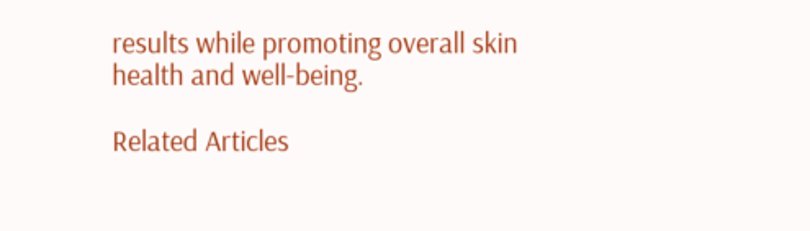results while promoting overall skin health and well-being.

Related Articles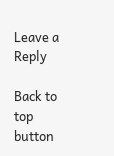Leave a Reply

Back to top button